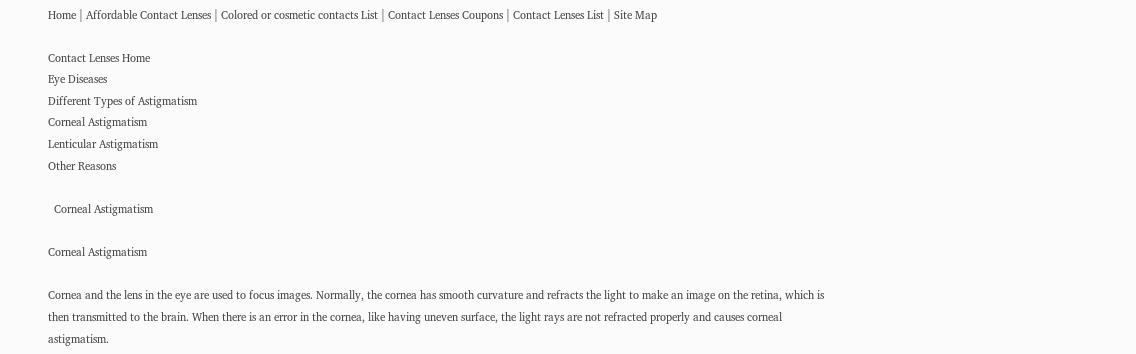Home | Affordable Contact Lenses | Colored or cosmetic contacts List | Contact Lenses Coupons | Contact Lenses List | Site Map

Contact Lenses Home
Eye Diseases
Different Types of Astigmatism
Corneal Astigmatism
Lenticular Astigmatism
Other Reasons

  Corneal Astigmatism

Corneal Astigmatism

Cornea and the lens in the eye are used to focus images. Normally, the cornea has smooth curvature and refracts the light to make an image on the retina, which is then transmitted to the brain. When there is an error in the cornea, like having uneven surface, the light rays are not refracted properly and causes corneal astigmatism.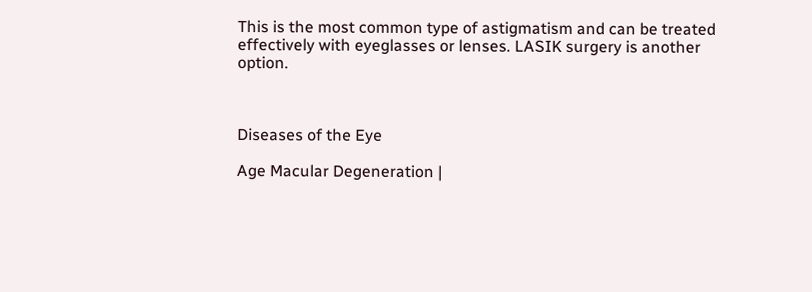This is the most common type of astigmatism and can be treated effectively with eyeglasses or lenses. LASIK surgery is another option.



Diseases of the Eye

Age Macular Degeneration |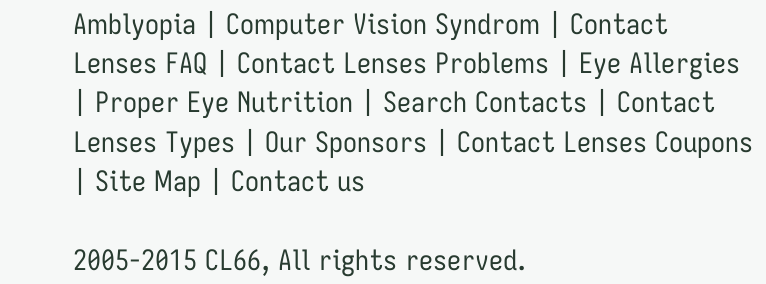Amblyopia | Computer Vision Syndrom | Contact Lenses FAQ | Contact Lenses Problems | Eye Allergies | Proper Eye Nutrition | Search Contacts | Contact Lenses Types | Our Sponsors | Contact Lenses Coupons | Site Map | Contact us

2005-2015 CL66, All rights reserved.